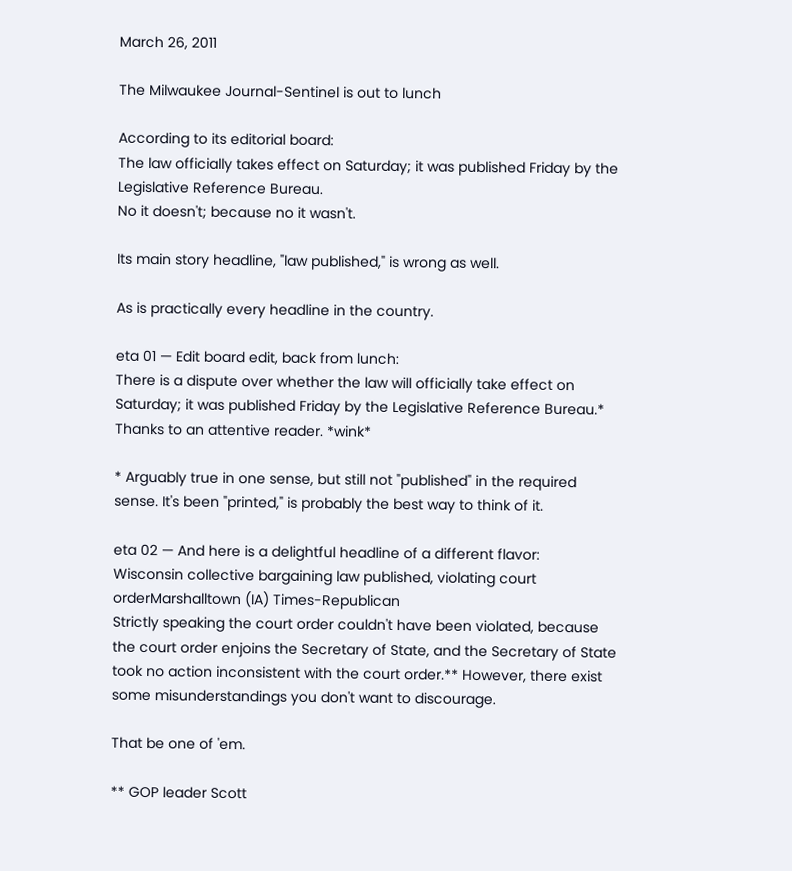March 26, 2011

The Milwaukee Journal-Sentinel is out to lunch

According to its editorial board:
The law officially takes effect on Saturday; it was published Friday by the Legislative Reference Bureau.
No it doesn't; because no it wasn't.

Its main story headline, "law published," is wrong as well.

As is practically every headline in the country.

eta 01 — Edit board edit, back from lunch:
There is a dispute over whether the law will officially take effect on Saturday; it was published Friday by the Legislative Reference Bureau.*
Thanks to an attentive reader. *wink*

* Arguably true in one sense, but still not "published" in the required sense. It's been "printed," is probably the best way to think of it.

eta 02 — And here is a delightful headline of a different flavor:
Wisconsin collective bargaining law published, violating court orderMarshalltown (IA) Times-Republican
Strictly speaking the court order couldn't have been violated, because the court order enjoins the Secretary of State, and the Secretary of State took no action inconsistent with the court order.** However, there exist some misunderstandings you don't want to discourage.

That be one of 'em.

** GOP leader Scott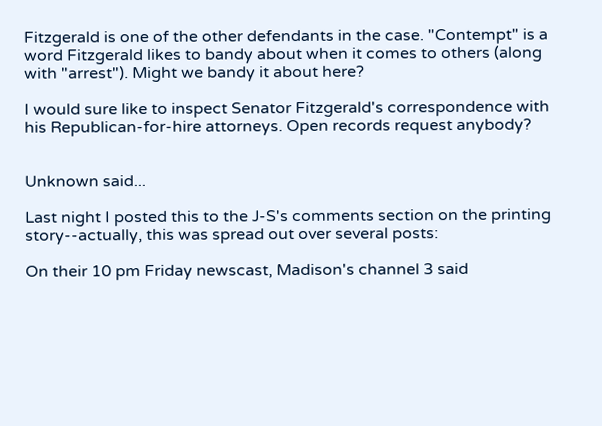Fitzgerald is one of the other defendants in the case. "Contempt" is a word Fitzgerald likes to bandy about when it comes to others (along with "arrest"). Might we bandy it about here?

I would sure like to inspect Senator Fitzgerald's correspondence with his Republican-for-hire attorneys. Open records request anybody?


Unknown said...

Last night I posted this to the J-S's comments section on the printing story--actually, this was spread out over several posts:

On their 10 pm Friday newscast, Madison's channel 3 said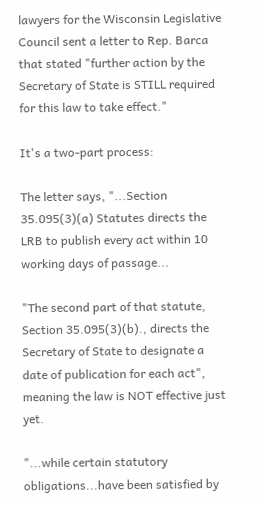lawyers for the Wisconsin Legislative Council sent a letter to Rep. Barca that stated "further action by the Secretary of State is STILL required for this law to take effect."

It's a two-part process:

The letter says, "...Section 35.095(3)(a) Statutes directs the LRB to publish every act within 10 working days of passage...

"The second part of that statute, Section 35.095(3)(b)., directs the Secretary of State to designate a date of publication for each act", meaning the law is NOT effective just yet.

"...while certain statutory obligations...have been satisfied by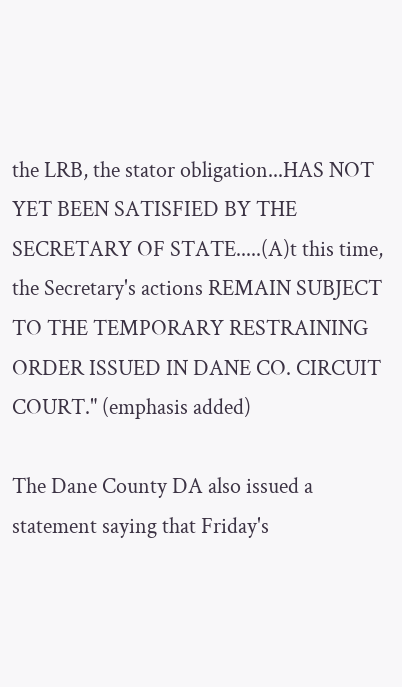the LRB, the stator obligation...HAS NOT YET BEEN SATISFIED BY THE SECRETARY OF STATE.....(A)t this time, the Secretary's actions REMAIN SUBJECT TO THE TEMPORARY RESTRAINING ORDER ISSUED IN DANE CO. CIRCUIT COURT." (emphasis added)

The Dane County DA also issued a statement saying that Friday's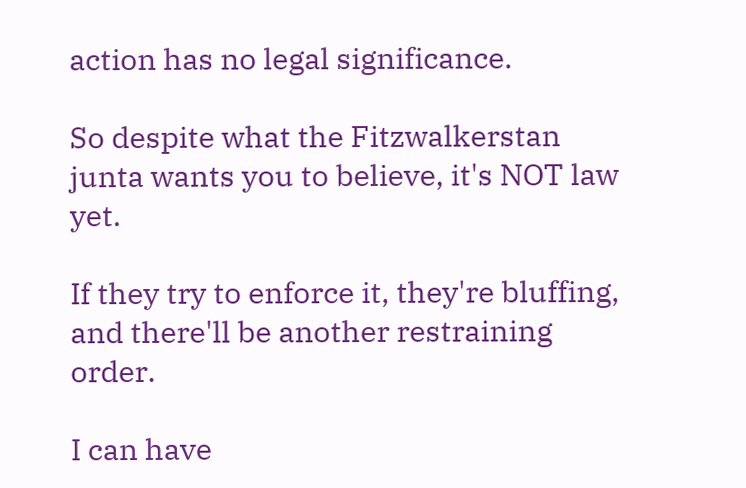action has no legal significance.

So despite what the Fitzwalkerstan junta wants you to believe, it's NOT law yet.

If they try to enforce it, they're bluffing, and there'll be another restraining order.

I can have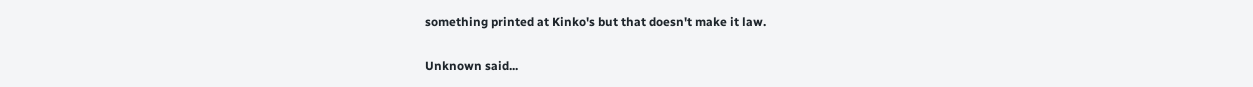something printed at Kinko's but that doesn't make it law.

Unknown said...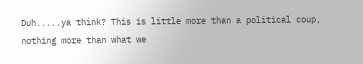Duh.....ya think? This is little more than a political coup, nothing more than what we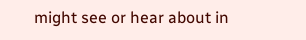might see or hear about in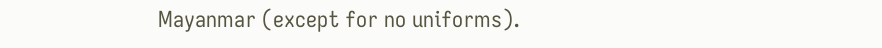Mayanmar (except for no uniforms).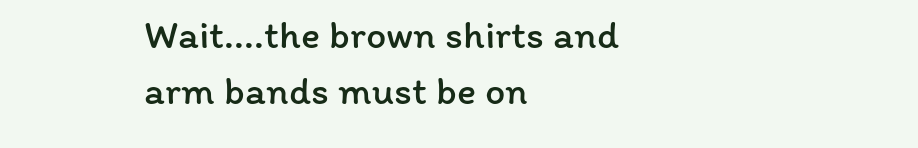Wait....the brown shirts and arm bands must be on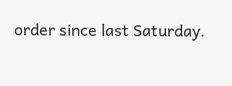order since last Saturday.